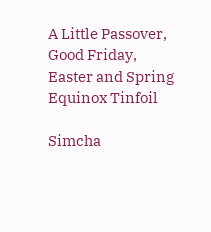A Little Passover, Good Friday, Easter and Spring Equinox Tinfoil

Simcha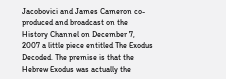Jacobovici and James Cameron co-produced and broadcast on the History Channel on December 7, 2007 a little piece entitled The Exodus Decoded. The premise is that the Hebrew Exodus was actually the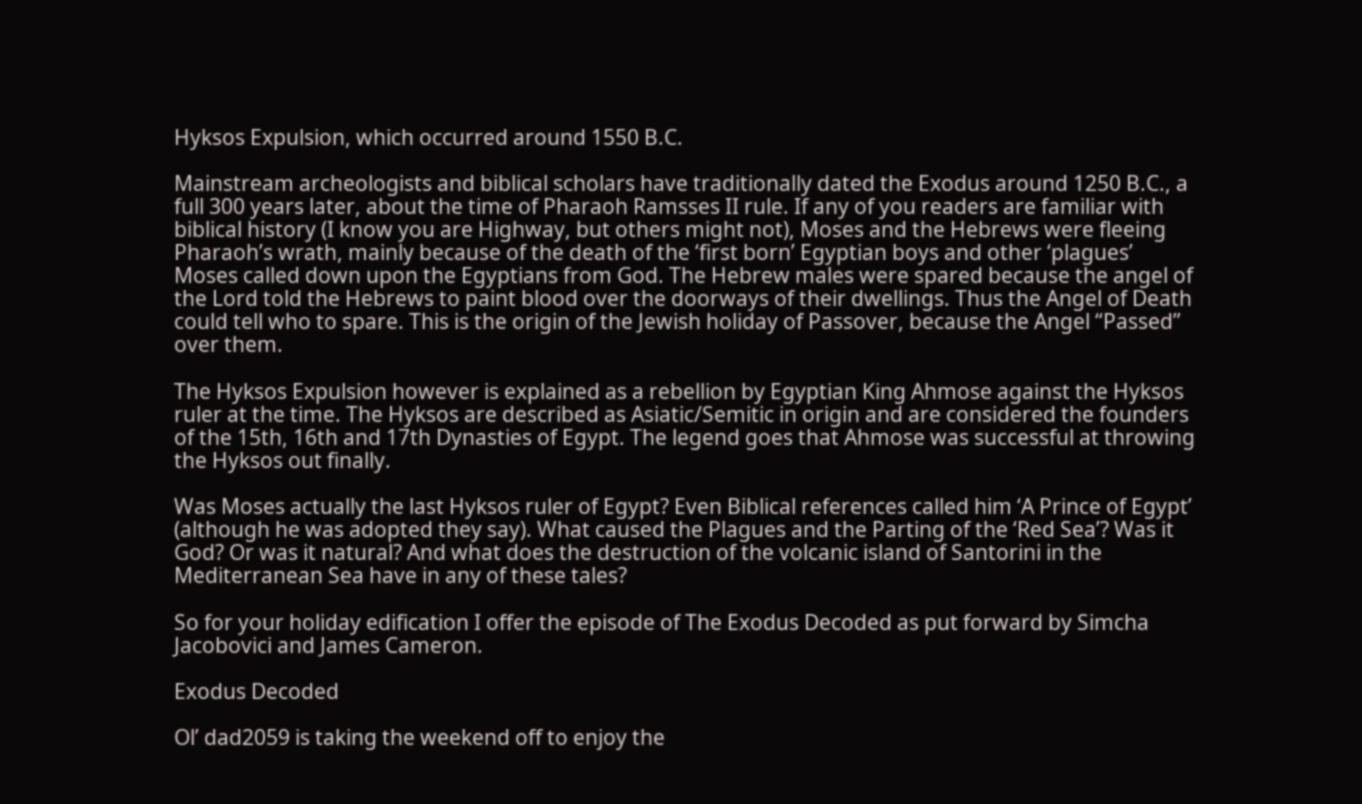Hyksos Expulsion, which occurred around 1550 B.C.

Mainstream archeologists and biblical scholars have traditionally dated the Exodus around 1250 B.C., a full 300 years later, about the time of Pharaoh Ramsses II rule. If any of you readers are familiar with biblical history (I know you are Highway, but others might not), Moses and the Hebrews were fleeing Pharaoh’s wrath, mainly because of the death of the ‘first born’ Egyptian boys and other ‘plagues’ Moses called down upon the Egyptians from God. The Hebrew males were spared because the angel of the Lord told the Hebrews to paint blood over the doorways of their dwellings. Thus the Angel of Death could tell who to spare. This is the origin of the Jewish holiday of Passover, because the Angel “Passed” over them.

The Hyksos Expulsion however is explained as a rebellion by Egyptian King Ahmose against the Hyksos ruler at the time. The Hyksos are described as Asiatic/Semitic in origin and are considered the founders of the 15th, 16th and 17th Dynasties of Egypt. The legend goes that Ahmose was successful at throwing the Hyksos out finally.

Was Moses actually the last Hyksos ruler of Egypt? Even Biblical references called him ‘A Prince of Egypt’ (although he was adopted they say). What caused the Plagues and the Parting of the ‘Red Sea’? Was it God? Or was it natural? And what does the destruction of the volcanic island of Santorini in the Mediterranean Sea have in any of these tales?

So for your holiday edification I offer the episode of The Exodus Decoded as put forward by Simcha Jacobovici and James Cameron.

Exodus Decoded

Ol’ dad2059 is taking the weekend off to enjoy the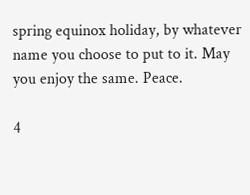spring equinox holiday, by whatever name you choose to put to it. May you enjoy the same. Peace.

4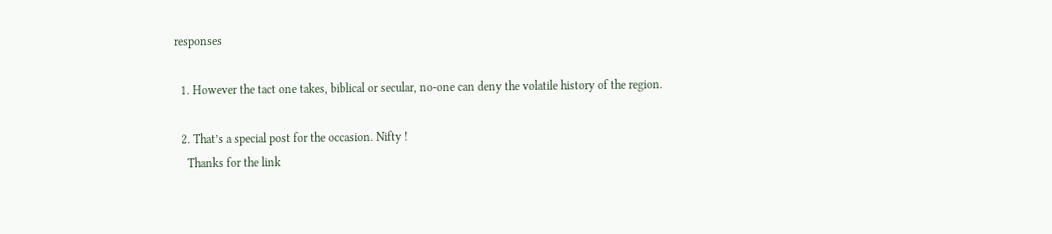responses

  1. However the tact one takes, biblical or secular, no-one can deny the volatile history of the region.

  2. That’s a special post for the occasion. Nifty !
    Thanks for the link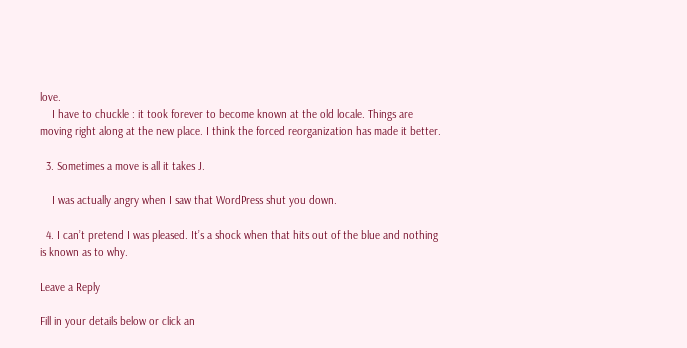love.
    I have to chuckle : it took forever to become known at the old locale. Things are moving right along at the new place. I think the forced reorganization has made it better.

  3. Sometimes a move is all it takes J.

    I was actually angry when I saw that WordPress shut you down.

  4. I can’t pretend I was pleased. It’s a shock when that hits out of the blue and nothing is known as to why.

Leave a Reply

Fill in your details below or click an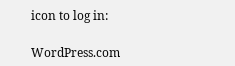icon to log in:

WordPress.com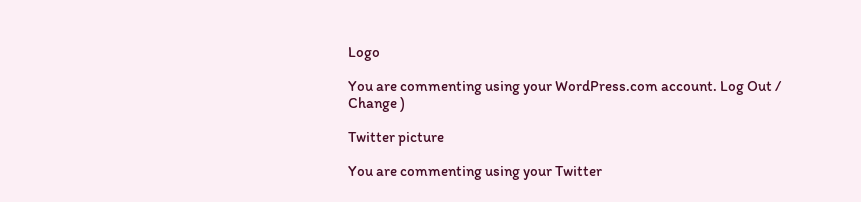Logo

You are commenting using your WordPress.com account. Log Out /  Change )

Twitter picture

You are commenting using your Twitter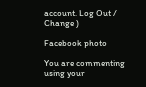account. Log Out /  Change )

Facebook photo

You are commenting using your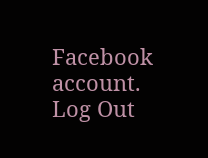Facebook account. Log Out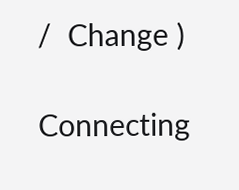/  Change )

Connecting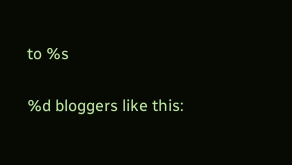to %s

%d bloggers like this: